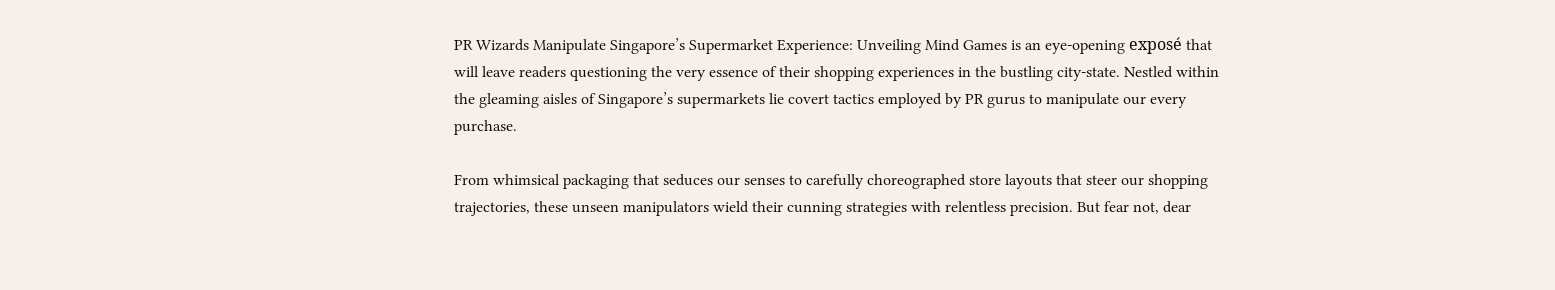PR Wizards Manipulate Singapore’s Supermarket Experience: Unveiling Mind Games is an eye-opening exposé that will leave readers questioning the very essence of their shopping experiences in the bustling city-state. Nestled within the gleaming aisles of Singapore’s supermarkets lie covert tactics employed by PR gurus to manipulate our every purchase.

From whimsical packaging that seduces our senses to carefully choreographed store layouts that steer our shopping trajectories, these unseen manipulators wield their cunning strategies with relentless precision. But fear not, dear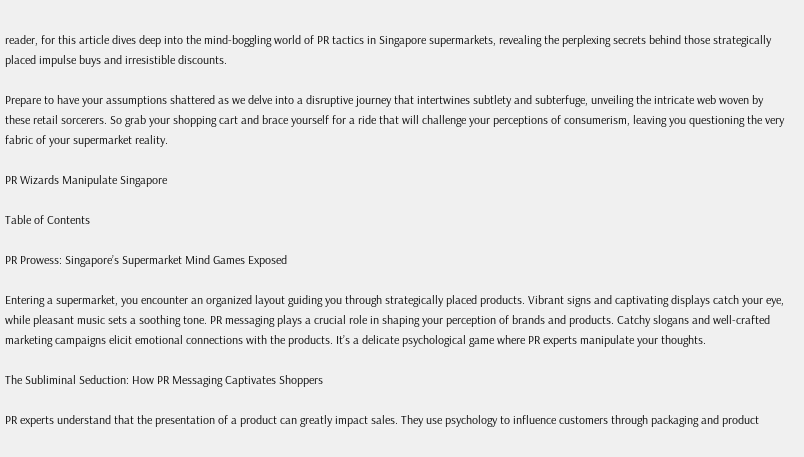reader, for this article dives deep into the mind-boggling world of PR tactics in Singapore supermarkets, revealing the perplexing secrets behind those strategically placed impulse buys and irresistible discounts.

Prepare to have your assumptions shattered as we delve into a disruptive journey that intertwines subtlety and subterfuge, unveiling the intricate web woven by these retail sorcerers. So grab your shopping cart and brace yourself for a ride that will challenge your perceptions of consumerism, leaving you questioning the very fabric of your supermarket reality.

PR Wizards Manipulate Singapore

Table of Contents

PR Prowess: Singapore’s Supermarket Mind Games Exposed

Entering a supermarket, you encounter an organized layout guiding you through strategically placed products. Vibrant signs and captivating displays catch your eye, while pleasant music sets a soothing tone. PR messaging plays a crucial role in shaping your perception of brands and products. Catchy slogans and well-crafted marketing campaigns elicit emotional connections with the products. It’s a delicate psychological game where PR experts manipulate your thoughts.

The Subliminal Seduction: How PR Messaging Captivates Shoppers

PR experts understand that the presentation of a product can greatly impact sales. They use psychology to influence customers through packaging and product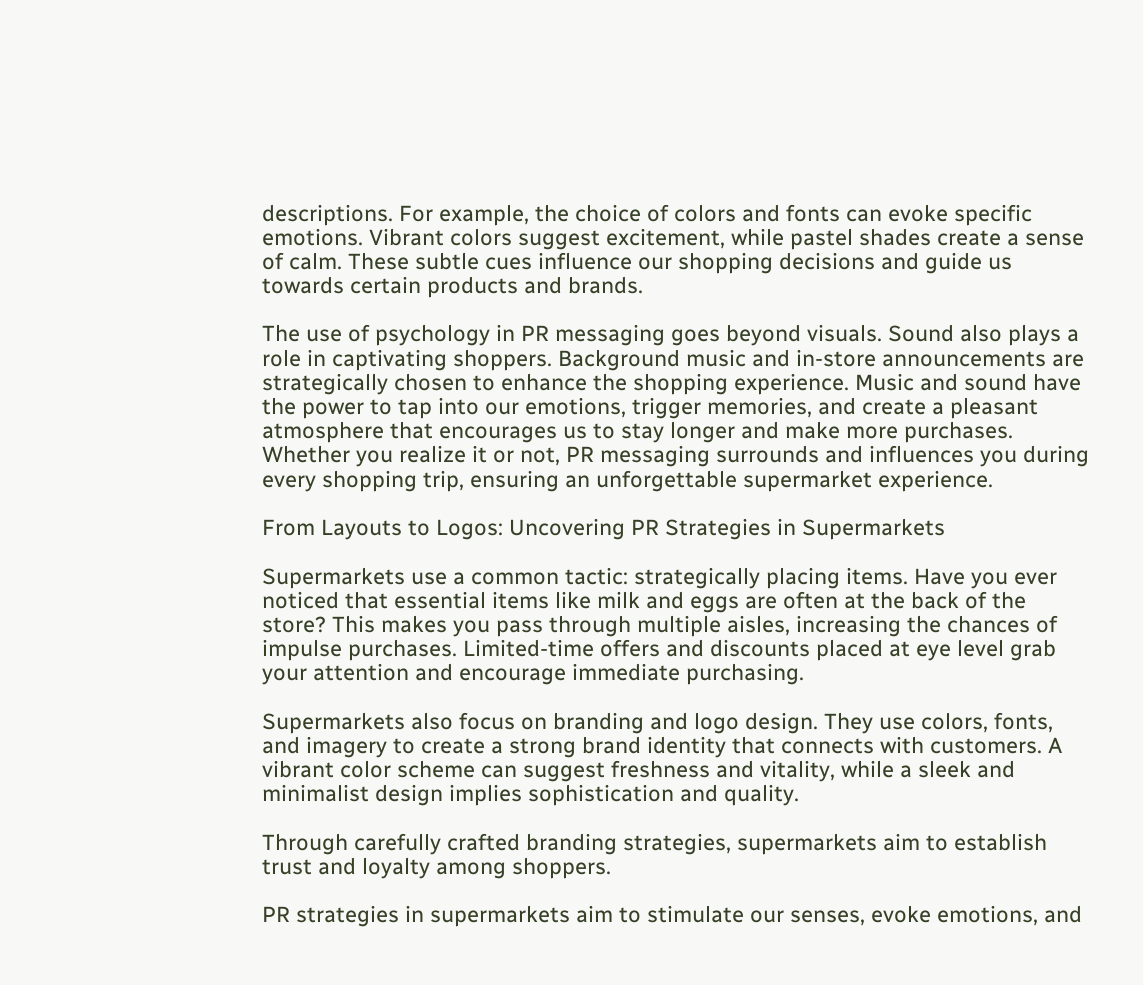descriptions. For example, the choice of colors and fonts can evoke specific emotions. Vibrant colors suggest excitement, while pastel shades create a sense of calm. These subtle cues influence our shopping decisions and guide us towards certain products and brands.

The use of psychology in PR messaging goes beyond visuals. Sound also plays a role in captivating shoppers. Background music and in-store announcements are strategically chosen to enhance the shopping experience. Music and sound have the power to tap into our emotions, trigger memories, and create a pleasant atmosphere that encourages us to stay longer and make more purchases. Whether you realize it or not, PR messaging surrounds and influences you during every shopping trip, ensuring an unforgettable supermarket experience.

From Layouts to Logos: Uncovering PR Strategies in Supermarkets

Supermarkets use a common tactic: strategically placing items. Have you ever noticed that essential items like milk and eggs are often at the back of the store? This makes you pass through multiple aisles, increasing the chances of impulse purchases. Limited-time offers and discounts placed at eye level grab your attention and encourage immediate purchasing.

Supermarkets also focus on branding and logo design. They use colors, fonts, and imagery to create a strong brand identity that connects with customers. A vibrant color scheme can suggest freshness and vitality, while a sleek and minimalist design implies sophistication and quality.

Through carefully crafted branding strategies, supermarkets aim to establish trust and loyalty among shoppers.

PR strategies in supermarkets aim to stimulate our senses, evoke emotions, and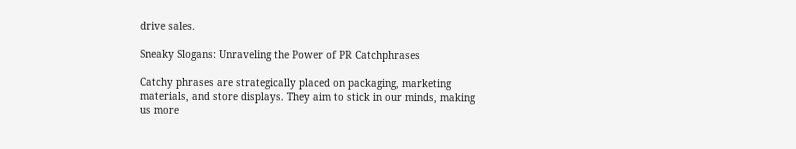drive sales.

Sneaky Slogans: Unraveling the Power of PR Catchphrases

Catchy phrases are strategically placed on packaging, marketing materials, and store displays. They aim to stick in our minds, making us more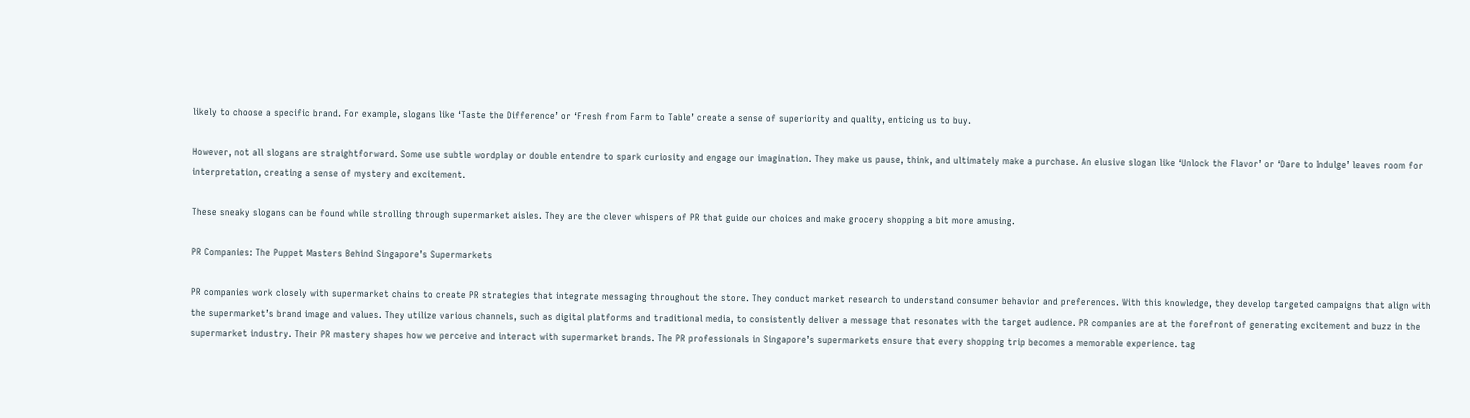likely to choose a specific brand. For example, slogans like ‘Taste the Difference’ or ‘Fresh from Farm to Table’ create a sense of superiority and quality, enticing us to buy.

However, not all slogans are straightforward. Some use subtle wordplay or double entendre to spark curiosity and engage our imagination. They make us pause, think, and ultimately make a purchase. An elusive slogan like ‘Unlock the Flavor’ or ‘Dare to Indulge’ leaves room for interpretation, creating a sense of mystery and excitement.

These sneaky slogans can be found while strolling through supermarket aisles. They are the clever whispers of PR that guide our choices and make grocery shopping a bit more amusing.

PR Companies: The Puppet Masters Behind Singapore’s Supermarkets

PR companies work closely with supermarket chains to create PR strategies that integrate messaging throughout the store. They conduct market research to understand consumer behavior and preferences. With this knowledge, they develop targeted campaigns that align with the supermarket’s brand image and values. They utilize various channels, such as digital platforms and traditional media, to consistently deliver a message that resonates with the target audience. PR companies are at the forefront of generating excitement and buzz in the supermarket industry. Their PR mastery shapes how we perceive and interact with supermarket brands. The PR professionals in Singapore’s supermarkets ensure that every shopping trip becomes a memorable experience. tag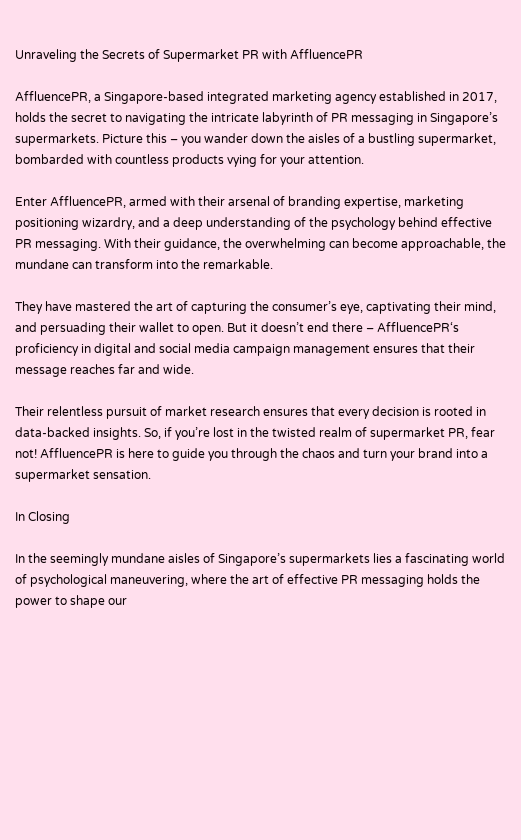Unraveling the Secrets of Supermarket PR with AffluencePR

AffluencePR, a Singapore-based integrated marketing agency established in 2017, holds the secret to navigating the intricate labyrinth of PR messaging in Singapore’s supermarkets. Picture this – you wander down the aisles of a bustling supermarket, bombarded with countless products vying for your attention.

Enter AffluencePR, armed with their arsenal of branding expertise, marketing positioning wizardry, and a deep understanding of the psychology behind effective PR messaging. With their guidance, the overwhelming can become approachable, the mundane can transform into the remarkable.

They have mastered the art of capturing the consumer’s eye, captivating their mind, and persuading their wallet to open. But it doesn’t end there – AffluencePR‘s proficiency in digital and social media campaign management ensures that their message reaches far and wide.

Their relentless pursuit of market research ensures that every decision is rooted in data-backed insights. So, if you’re lost in the twisted realm of supermarket PR, fear not! AffluencePR is here to guide you through the chaos and turn your brand into a supermarket sensation.

In Closing

In the seemingly mundane aisles of Singapore’s supermarkets lies a fascinating world of psychological maneuvering, where the art of effective PR messaging holds the power to shape our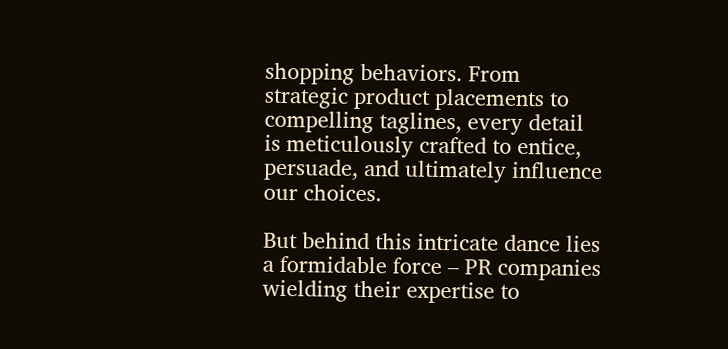shopping behaviors. From strategic product placements to compelling taglines, every detail is meticulously crafted to entice, persuade, and ultimately influence our choices.

But behind this intricate dance lies a formidable force – PR companies wielding their expertise to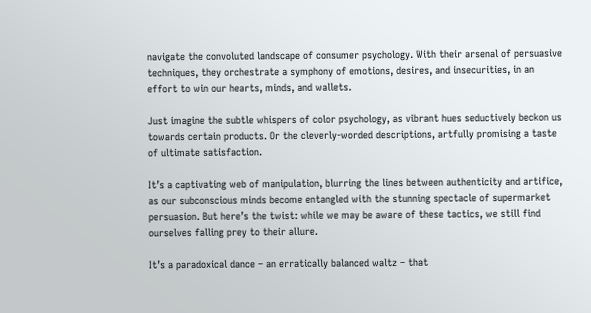navigate the convoluted landscape of consumer psychology. With their arsenal of persuasive techniques, they orchestrate a symphony of emotions, desires, and insecurities, in an effort to win our hearts, minds, and wallets.

Just imagine the subtle whispers of color psychology, as vibrant hues seductively beckon us towards certain products. Or the cleverly-worded descriptions, artfully promising a taste of ultimate satisfaction.

It’s a captivating web of manipulation, blurring the lines between authenticity and artifice, as our subconscious minds become entangled with the stunning spectacle of supermarket persuasion. But here’s the twist: while we may be aware of these tactics, we still find ourselves falling prey to their allure.

It’s a paradoxical dance – an erratically balanced waltz – that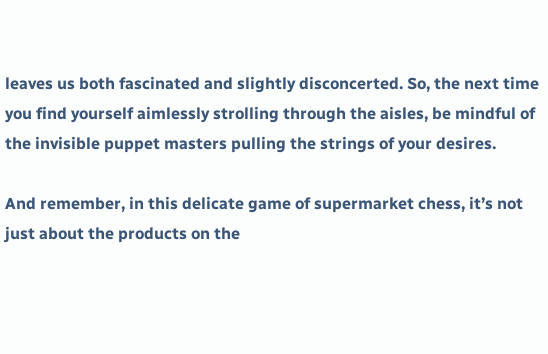leaves us both fascinated and slightly disconcerted. So, the next time you find yourself aimlessly strolling through the aisles, be mindful of the invisible puppet masters pulling the strings of your desires.

And remember, in this delicate game of supermarket chess, it’s not just about the products on the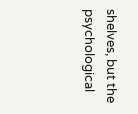shelves, but the psychological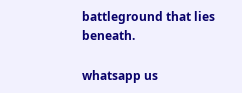battleground that lies beneath.

whatsapp us